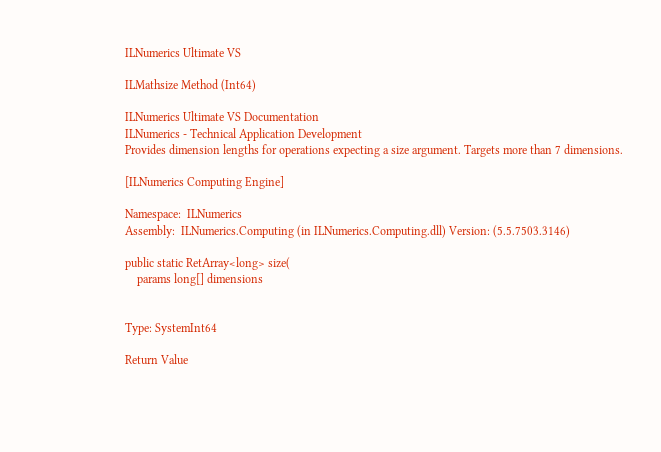ILNumerics Ultimate VS

ILMathsize Method (Int64)

ILNumerics Ultimate VS Documentation
ILNumerics - Technical Application Development
Provides dimension lengths for operations expecting a size argument. Targets more than 7 dimensions.

[ILNumerics Computing Engine]

Namespace:  ILNumerics
Assembly:  ILNumerics.Computing (in ILNumerics.Computing.dll) Version: (5.5.7503.3146)

public static RetArray<long> size(
    params long[] dimensions


Type: SystemInt64

Return Value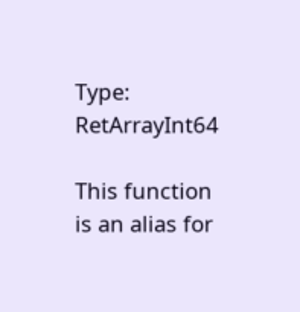Type: RetArrayInt64

This function is an alias for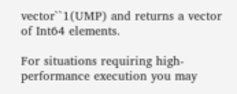vector``1(UMP) and returns a vector of Int64 elements.

For situations requiring high-performance execution you may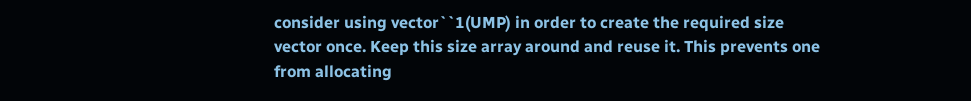consider using vector``1(UMP) in order to create the required size vector once. Keep this size array around and reuse it. This prevents one from allocating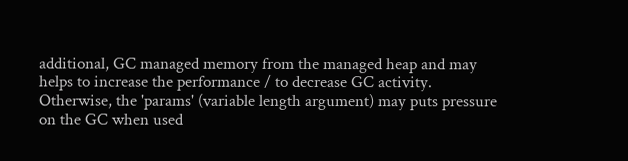additional, GC managed memory from the managed heap and may helps to increase the performance / to decrease GC activity. Otherwise, the 'params' (variable length argument) may puts pressure on the GC when used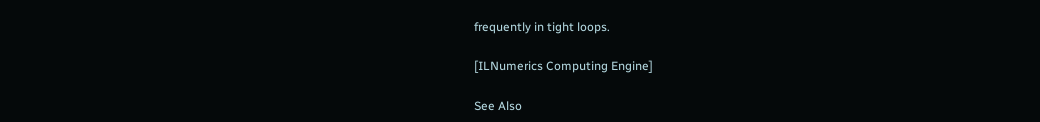frequently in tight loops.

[ILNumerics Computing Engine]

See Also